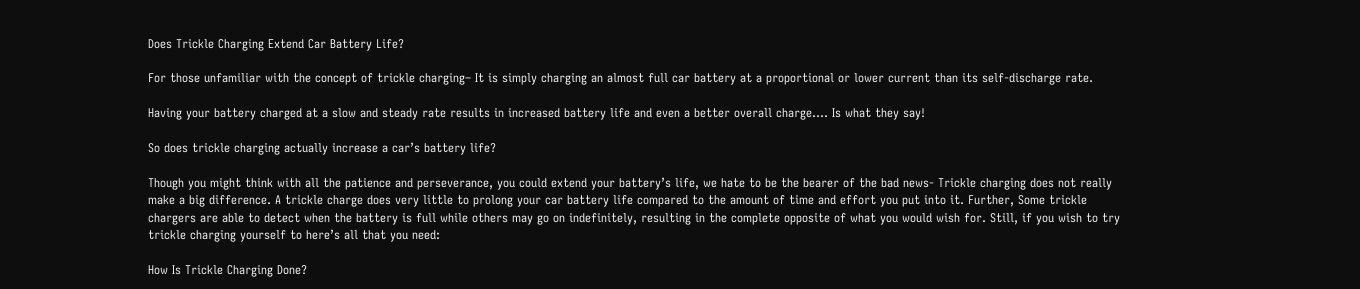Does Trickle Charging Extend Car Battery Life?

For those unfamiliar with the concept of trickle charging– It is simply charging an almost full car battery at a proportional or lower current than its self-discharge rate.

Having your battery charged at a slow and steady rate results in increased battery life and even a better overall charge…. Is what they say!

So does trickle charging actually increase a car’s battery life?

Though you might think with all the patience and perseverance, you could extend your battery’s life, we hate to be the bearer of the bad news- Trickle charging does not really make a big difference. A trickle charge does very little to prolong your car battery life compared to the amount of time and effort you put into it. Further, Some trickle chargers are able to detect when the battery is full while others may go on indefinitely, resulting in the complete opposite of what you would wish for. Still, if you wish to try trickle charging yourself to here’s all that you need:

How Is Trickle Charging Done?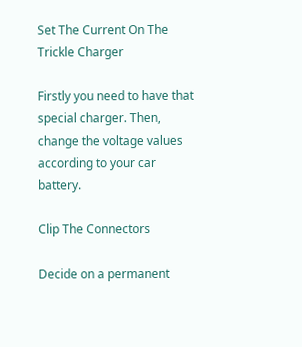Set The Current On The Trickle Charger

Firstly you need to have that special charger. Then, change the voltage values according to your car battery.

Clip The Connectors

Decide on a permanent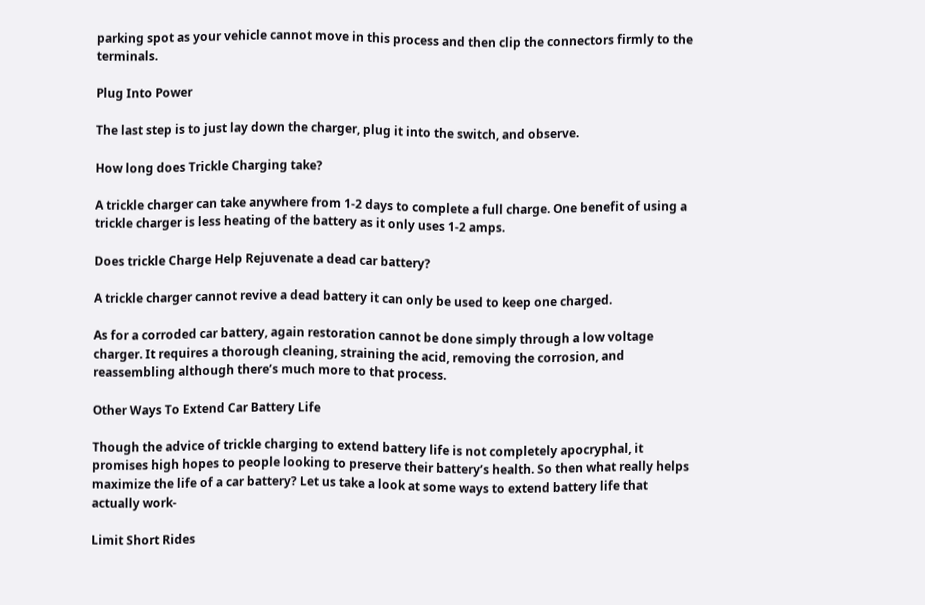parking spot as your vehicle cannot move in this process and then clip the connectors firmly to the terminals.

Plug Into Power

The last step is to just lay down the charger, plug it into the switch, and observe.

How long does Trickle Charging take?

A trickle charger can take anywhere from 1-2 days to complete a full charge. One benefit of using a trickle charger is less heating of the battery as it only uses 1-2 amps.

Does trickle Charge Help Rejuvenate a dead car battery?

A trickle charger cannot revive a dead battery it can only be used to keep one charged.

As for a corroded car battery, again restoration cannot be done simply through a low voltage charger. It requires a thorough cleaning, straining the acid, removing the corrosion, and reassembling although there’s much more to that process.

Other Ways To Extend Car Battery Life

Though the advice of trickle charging to extend battery life is not completely apocryphal, it promises high hopes to people looking to preserve their battery’s health. So then what really helps maximize the life of a car battery? Let us take a look at some ways to extend battery life that actually work-

Limit Short Rides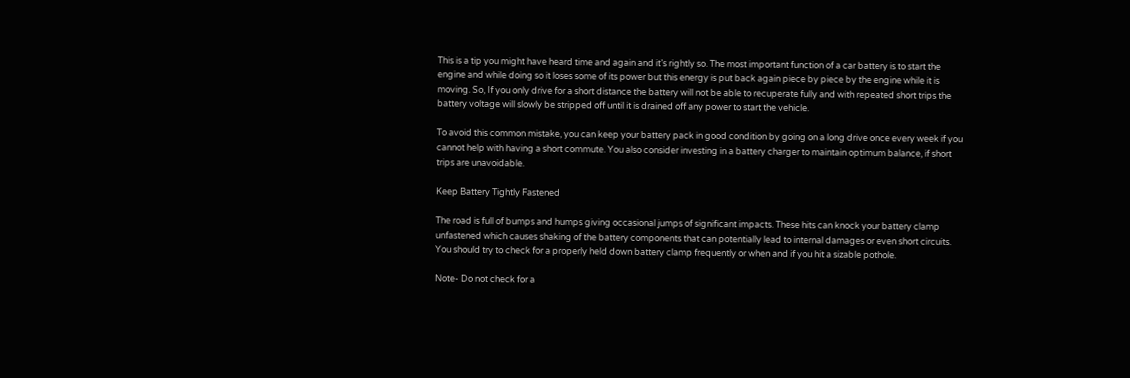This is a tip you might have heard time and again and it’s rightly so. The most important function of a car battery is to start the engine and while doing so it loses some of its power but this energy is put back again piece by piece by the engine while it is moving. So, If you only drive for a short distance the battery will not be able to recuperate fully and with repeated short trips the battery voltage will slowly be stripped off until it is drained off any power to start the vehicle.

To avoid this common mistake, you can keep your battery pack in good condition by going on a long drive once every week if you cannot help with having a short commute. You also consider investing in a battery charger to maintain optimum balance, if short trips are unavoidable.

Keep Battery Tightly Fastened

The road is full of bumps and humps giving occasional jumps of significant impacts. These hits can knock your battery clamp unfastened which causes shaking of the battery components that can potentially lead to internal damages or even short circuits. You should try to check for a properly held down battery clamp frequently or when and if you hit a sizable pothole.

Note- Do not check for a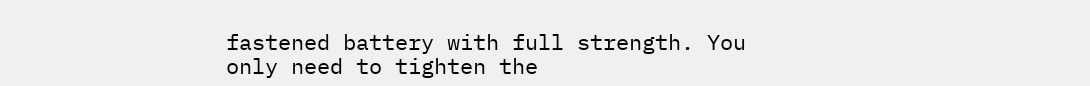fastened battery with full strength. You only need to tighten the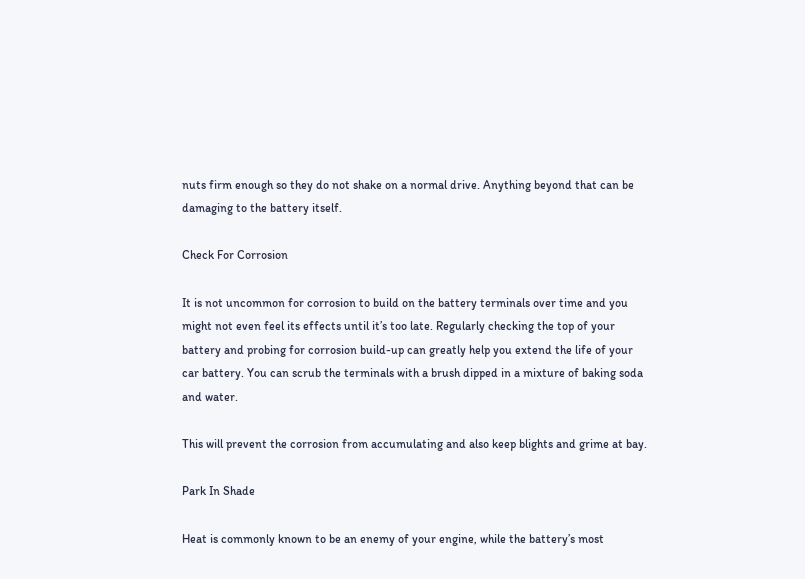nuts firm enough so they do not shake on a normal drive. Anything beyond that can be damaging to the battery itself.

Check For Corrosion

It is not uncommon for corrosion to build on the battery terminals over time and you might not even feel its effects until it’s too late. Regularly checking the top of your battery and probing for corrosion build-up can greatly help you extend the life of your car battery. You can scrub the terminals with a brush dipped in a mixture of baking soda and water.

This will prevent the corrosion from accumulating and also keep blights and grime at bay.

Park In Shade

Heat is commonly known to be an enemy of your engine, while the battery’s most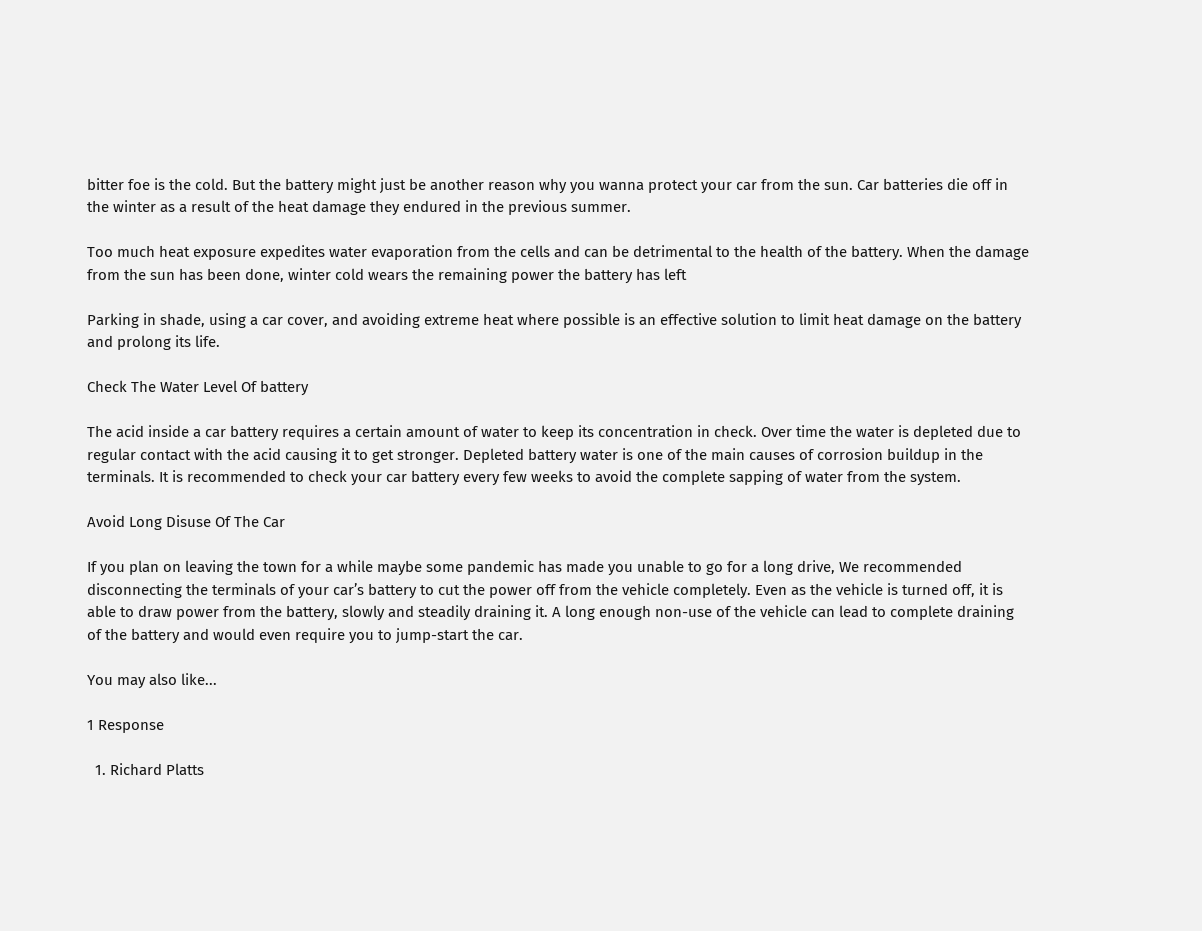bitter foe is the cold. But the battery might just be another reason why you wanna protect your car from the sun. Car batteries die off in the winter as a result of the heat damage they endured in the previous summer.

Too much heat exposure expedites water evaporation from the cells and can be detrimental to the health of the battery. When the damage from the sun has been done, winter cold wears the remaining power the battery has left

Parking in shade, using a car cover, and avoiding extreme heat where possible is an effective solution to limit heat damage on the battery and prolong its life.

Check The Water Level Of battery

The acid inside a car battery requires a certain amount of water to keep its concentration in check. Over time the water is depleted due to regular contact with the acid causing it to get stronger. Depleted battery water is one of the main causes of corrosion buildup in the terminals. It is recommended to check your car battery every few weeks to avoid the complete sapping of water from the system.

Avoid Long Disuse Of The Car

If you plan on leaving the town for a while maybe some pandemic has made you unable to go for a long drive, We recommended disconnecting the terminals of your car’s battery to cut the power off from the vehicle completely. Even as the vehicle is turned off, it is able to draw power from the battery, slowly and steadily draining it. A long enough non-use of the vehicle can lead to complete draining of the battery and would even require you to jump-start the car.

You may also like...

1 Response

  1. Richard Platts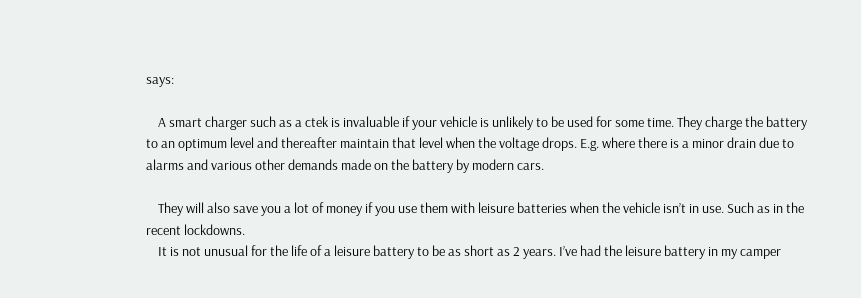says:

    A smart charger such as a ctek is invaluable if your vehicle is unlikely to be used for some time. They charge the battery to an optimum level and thereafter maintain that level when the voltage drops. E.g. where there is a minor drain due to alarms and various other demands made on the battery by modern cars.

    They will also save you a lot of money if you use them with leisure batteries when the vehicle isn’t in use. Such as in the recent lockdowns.
    It is not unusual for the life of a leisure battery to be as short as 2 years. I’ve had the leisure battery in my camper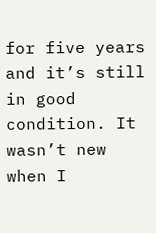for five years and it’s still in good condition. It wasn’t new when I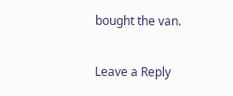bought the van.

Leave a Reply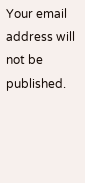Your email address will not be published.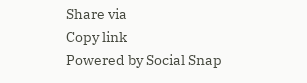Share via
Copy link
Powered by Social Snap